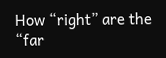How “right” are the “far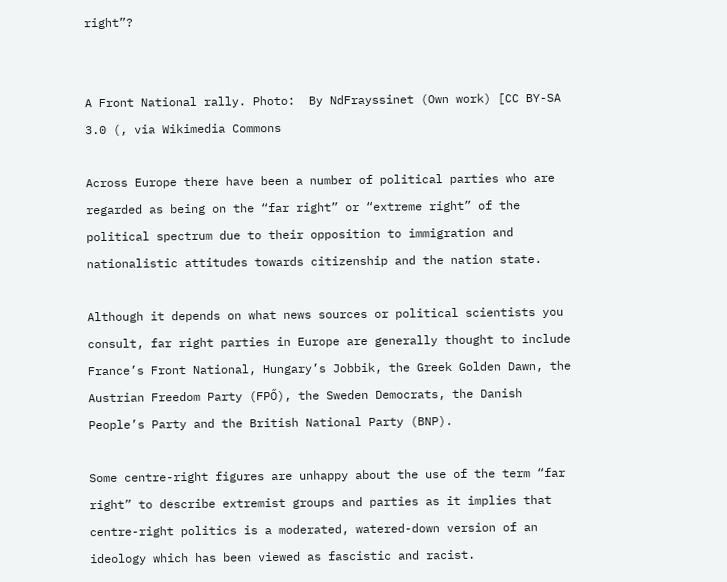right”?


A Front National rally. Photo:  By NdFrayssinet (Own work) [CC BY-SA 3.0 (, via Wikimedia Commons

Across Europe there have been a number of political parties who are regarded as being on the “far right” or “extreme right” of the political spectrum due to their opposition to immigration and nationalistic attitudes towards citizenship and the nation state.

Although it depends on what news sources or political scientists you consult, far right parties in Europe are generally thought to include France’s Front National, Hungary’s Jobbik, the Greek Golden Dawn, the Austrian Freedom Party (FPŐ), the Sweden Democrats, the Danish People’s Party and the British National Party (BNP).

Some centre-right figures are unhappy about the use of the term “far right” to describe extremist groups and parties as it implies that centre-right politics is a moderated, watered-down version of an ideology which has been viewed as fascistic and racist.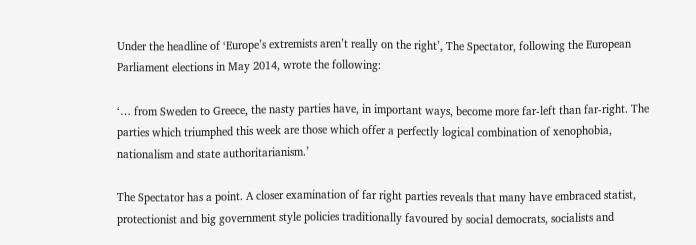Under the headline of ‘Europe’s extremists aren’t really on the right’, The Spectator, following the European Parliament elections in May 2014, wrote the following:

‘… from Sweden to Greece, the nasty parties have, in important ways, become more far-left than far-right. The parties which triumphed this week are those which offer a perfectly logical combination of xenophobia, nationalism and state authoritarianism.’

The Spectator has a point. A closer examination of far right parties reveals that many have embraced statist, protectionist and big government style policies traditionally favoured by social democrats, socialists and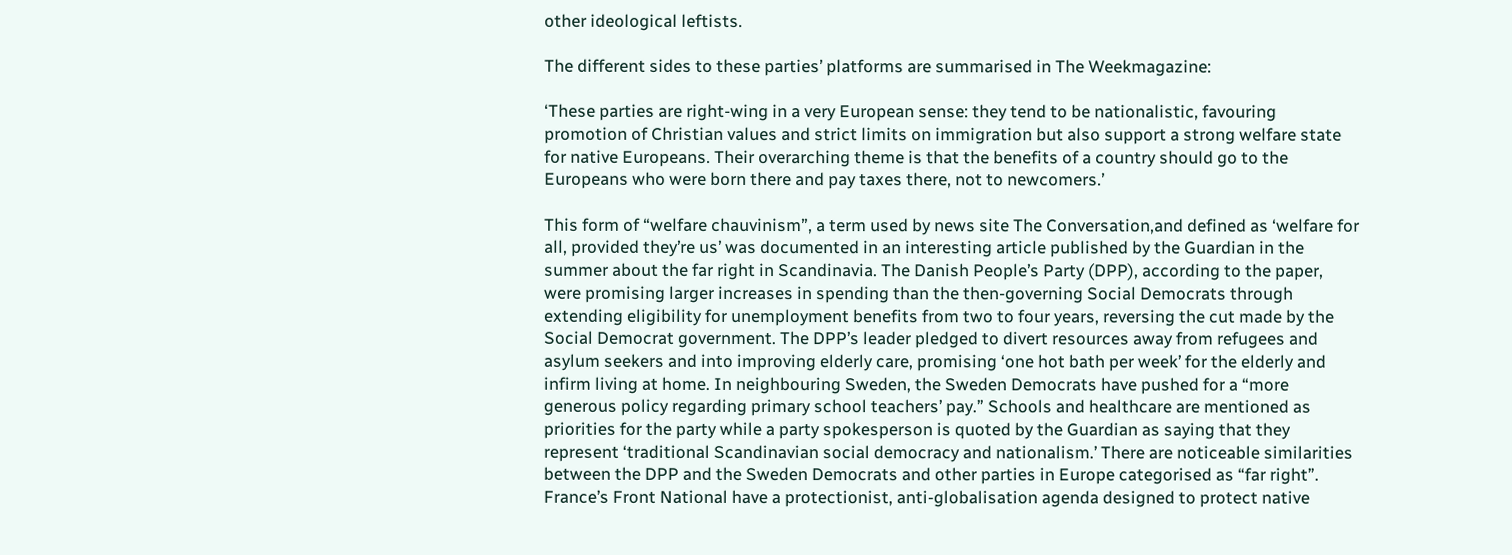other ideological leftists.

The different sides to these parties’ platforms are summarised in The Weekmagazine:

‘These parties are right-wing in a very European sense: they tend to be nationalistic, favouring promotion of Christian values and strict limits on immigration but also support a strong welfare state for native Europeans. Their overarching theme is that the benefits of a country should go to the Europeans who were born there and pay taxes there, not to newcomers.’

This form of “welfare chauvinism”, a term used by news site The Conversation,and defined as ‘welfare for all, provided they’re us’ was documented in an interesting article published by the Guardian in the summer about the far right in Scandinavia. The Danish People’s Party (DPP), according to the paper, were promising larger increases in spending than the then-governing Social Democrats through extending eligibility for unemployment benefits from two to four years, reversing the cut made by the Social Democrat government. The DPP’s leader pledged to divert resources away from refugees and asylum seekers and into improving elderly care, promising ‘one hot bath per week’ for the elderly and infirm living at home. In neighbouring Sweden, the Sweden Democrats have pushed for a “more generous policy regarding primary school teachers’ pay.” Schools and healthcare are mentioned as priorities for the party while a party spokesperson is quoted by the Guardian as saying that they represent ‘traditional Scandinavian social democracy and nationalism.’ There are noticeable similarities between the DPP and the Sweden Democrats and other parties in Europe categorised as “far right”. France’s Front National have a protectionist, anti-globalisation agenda designed to protect native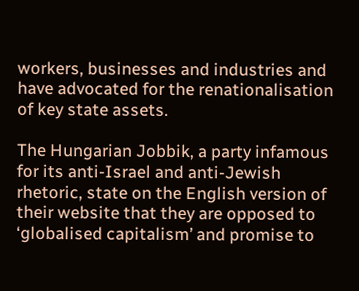workers, businesses and industries and have advocated for the renationalisation of key state assets.

The Hungarian Jobbik, a party infamous for its anti-Israel and anti-Jewish rhetoric, state on the English version of their website that they are opposed to ‘globalised capitalism’ and promise to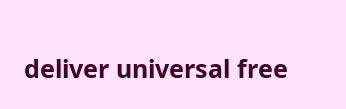deliver universal free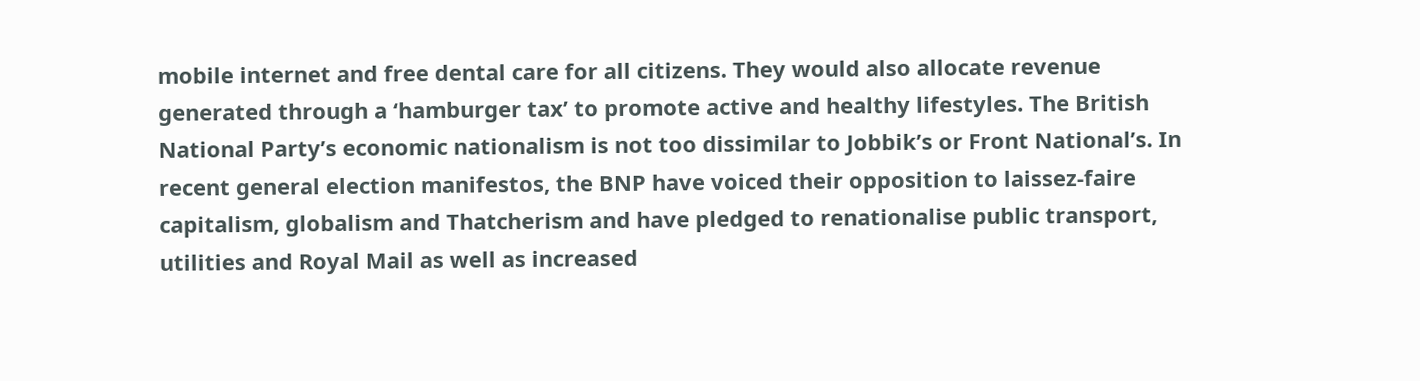mobile internet and free dental care for all citizens. They would also allocate revenue generated through a ‘hamburger tax’ to promote active and healthy lifestyles. The British National Party’s economic nationalism is not too dissimilar to Jobbik’s or Front National’s. In recent general election manifestos, the BNP have voiced their opposition to laissez-faire capitalism, globalism and Thatcherism and have pledged to renationalise public transport, utilities and Royal Mail as well as increased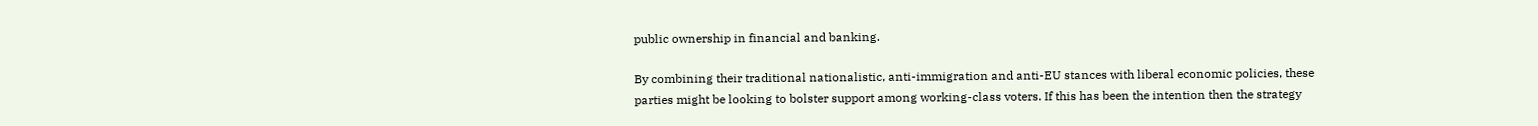public ownership in financial and banking.

By combining their traditional nationalistic, anti-immigration and anti-EU stances with liberal economic policies, these parties might be looking to bolster support among working-class voters. If this has been the intention then the strategy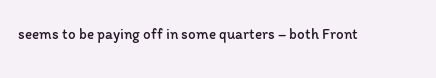seems to be paying off in some quarters – both Front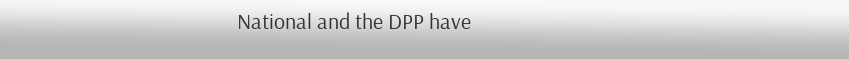National and the DPP have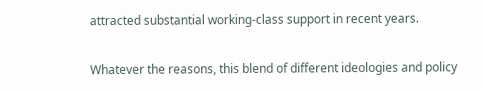attracted substantial working-class support in recent years.

Whatever the reasons, this blend of different ideologies and policy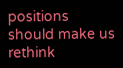positions should make us rethink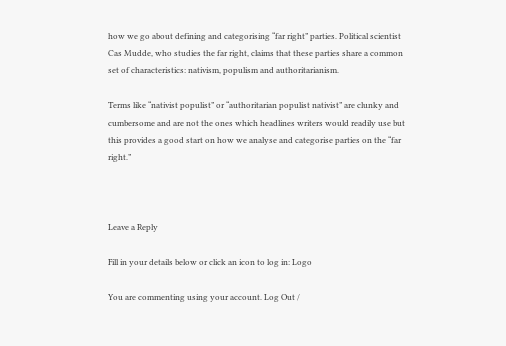how we go about defining and categorising “far right” parties. Political scientist Cas Mudde, who studies the far right, claims that these parties share a common set of characteristics: nativism, populism and authoritarianism.

Terms like “nativist populist” or “authoritarian populist nativist” are clunky and cumbersome and are not the ones which headlines writers would readily use but this provides a good start on how we analyse and categorise parties on the “far right.”



Leave a Reply

Fill in your details below or click an icon to log in: Logo

You are commenting using your account. Log Out /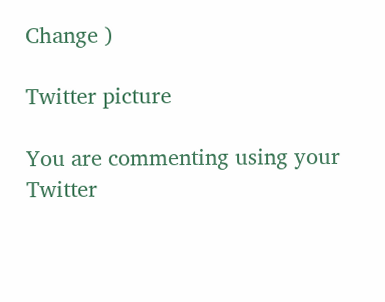Change )

Twitter picture

You are commenting using your Twitter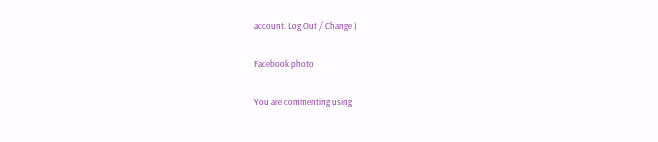account. Log Out / Change )

Facebook photo

You are commenting using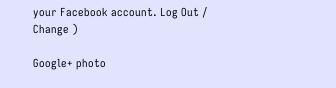your Facebook account. Log Out / Change )

Google+ photo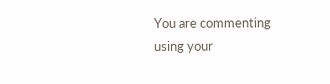You are commenting using your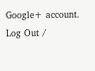Google+ account. Log Out /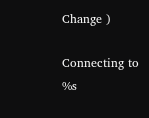Change )

Connecting to %s